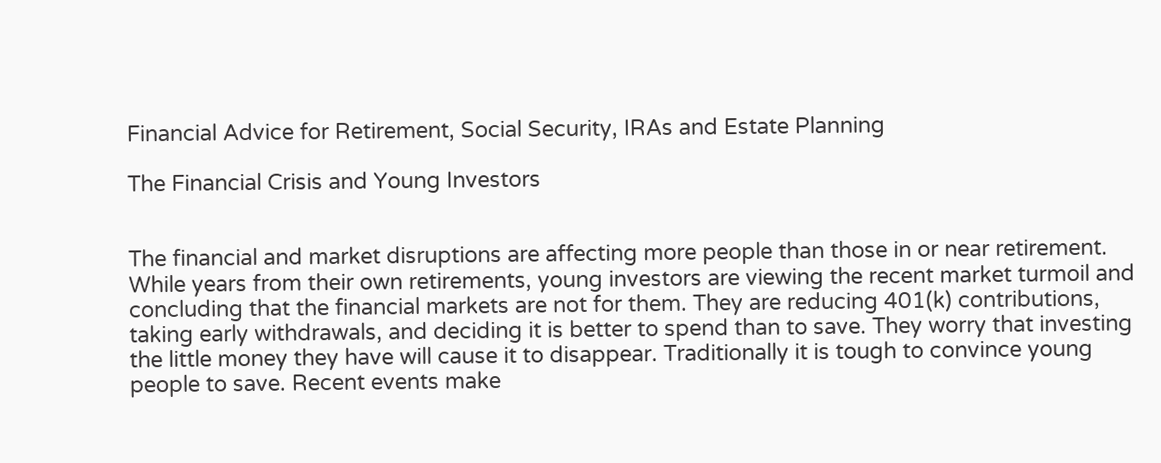Financial Advice for Retirement, Social Security, IRAs and Estate Planning

The Financial Crisis and Young Investors


The financial and market disruptions are affecting more people than those in or near retirement. While years from their own retirements, young investors are viewing the recent market turmoil and concluding that the financial markets are not for them. They are reducing 401(k) contributions, taking early withdrawals, and deciding it is better to spend than to save. They worry that investing the little money they have will cause it to disappear. Traditionally it is tough to convince young people to save. Recent events make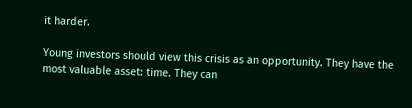it harder.

Young investors should view this crisis as an opportunity. They have the most valuable asset: time. They can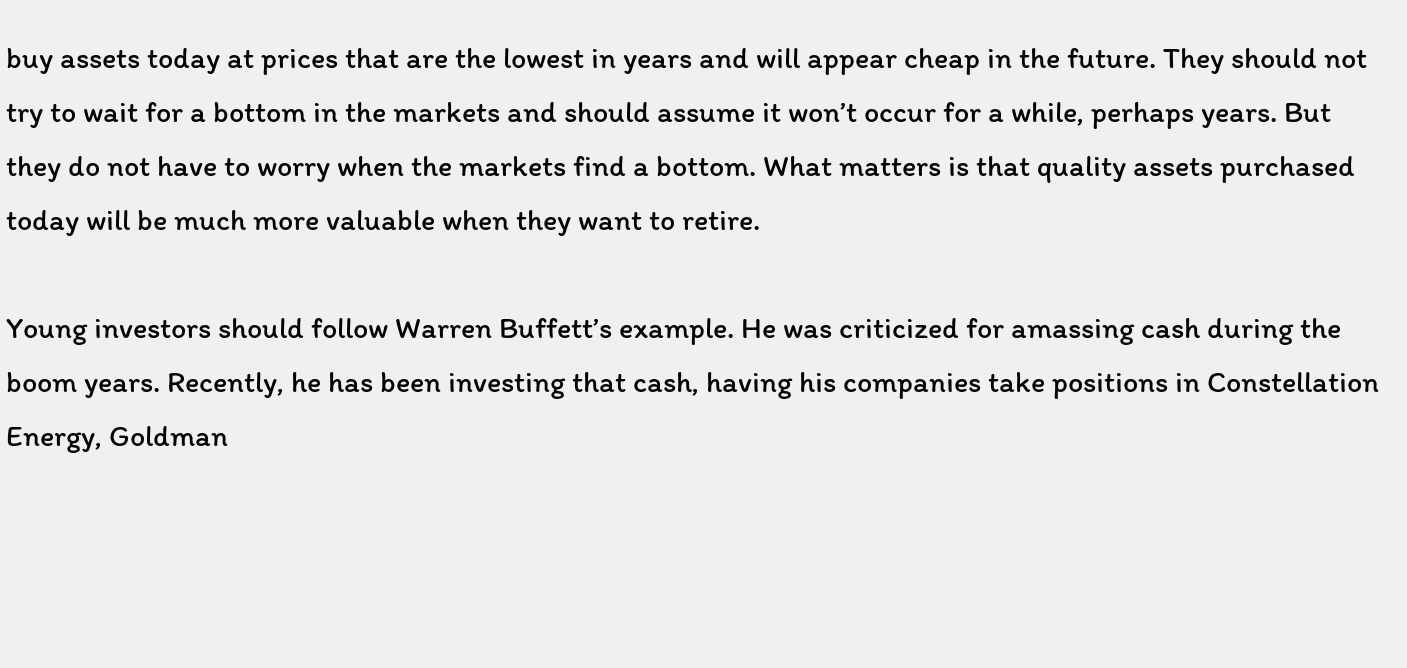buy assets today at prices that are the lowest in years and will appear cheap in the future. They should not try to wait for a bottom in the markets and should assume it won’t occur for a while, perhaps years. But they do not have to worry when the markets find a bottom. What matters is that quality assets purchased today will be much more valuable when they want to retire.

Young investors should follow Warren Buffett’s example. He was criticized for amassing cash during the boom years. Recently, he has been investing that cash, having his companies take positions in Constellation Energy, Goldman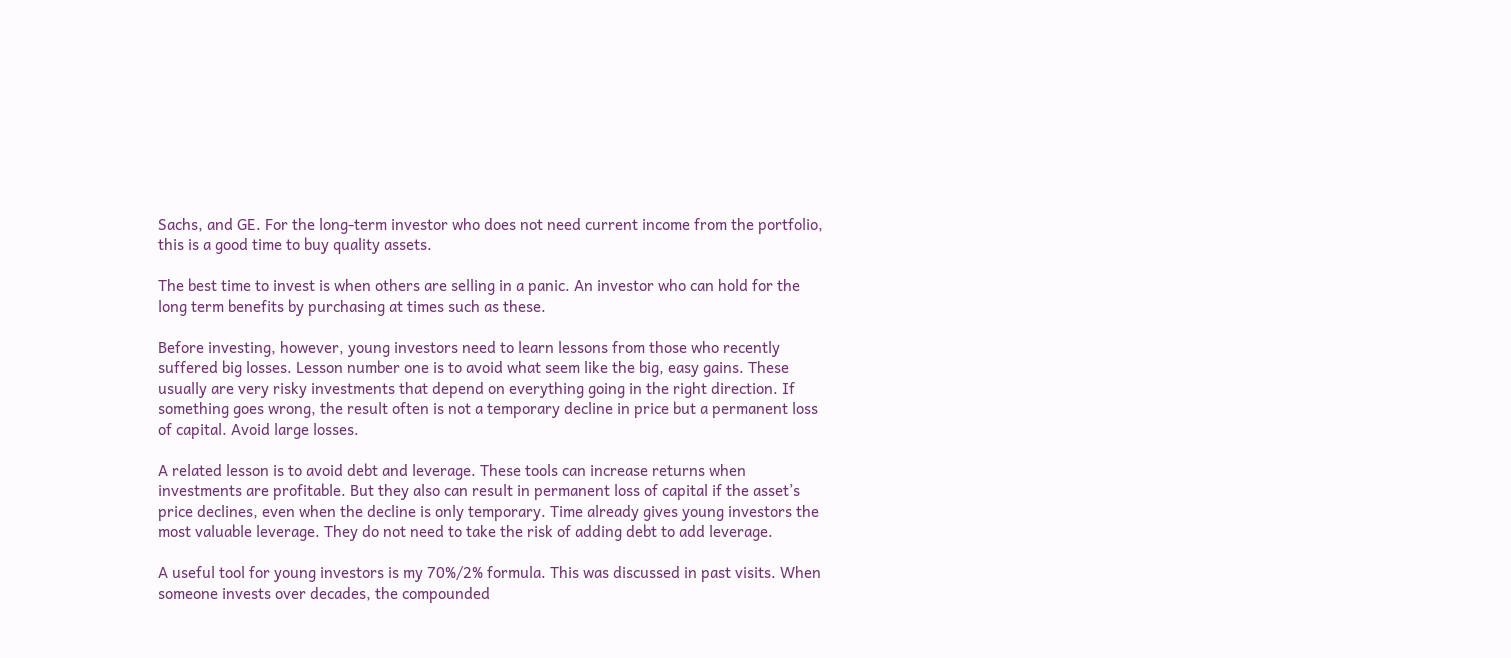Sachs, and GE. For the long-term investor who does not need current income from the portfolio, this is a good time to buy quality assets.

The best time to invest is when others are selling in a panic. An investor who can hold for the long term benefits by purchasing at times such as these.

Before investing, however, young investors need to learn lessons from those who recently suffered big losses. Lesson number one is to avoid what seem like the big, easy gains. These usually are very risky investments that depend on everything going in the right direction. If something goes wrong, the result often is not a temporary decline in price but a permanent loss of capital. Avoid large losses.

A related lesson is to avoid debt and leverage. These tools can increase returns when investments are profitable. But they also can result in permanent loss of capital if the asset’s price declines, even when the decline is only temporary. Time already gives young investors the most valuable leverage. They do not need to take the risk of adding debt to add leverage.

A useful tool for young investors is my 70%/2% formula. This was discussed in past visits. When someone invests over decades, the compounded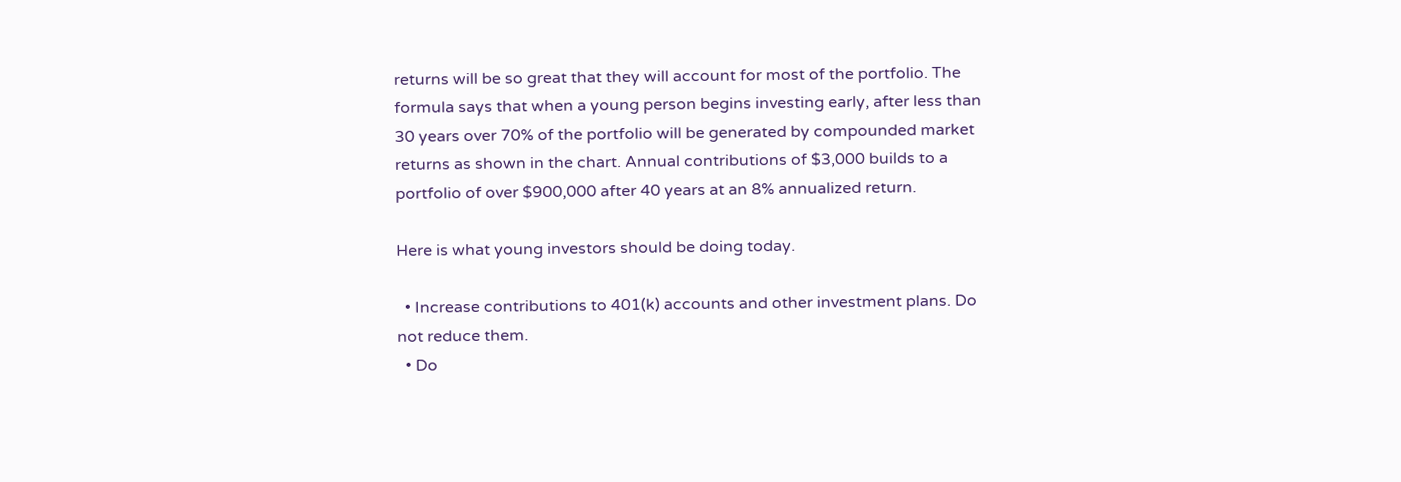returns will be so great that they will account for most of the portfolio. The formula says that when a young person begins investing early, after less than 30 years over 70% of the portfolio will be generated by compounded market returns as shown in the chart. Annual contributions of $3,000 builds to a portfolio of over $900,000 after 40 years at an 8% annualized return.

Here is what young investors should be doing today.

  • Increase contributions to 401(k) accounts and other investment plans. Do not reduce them.
  • Do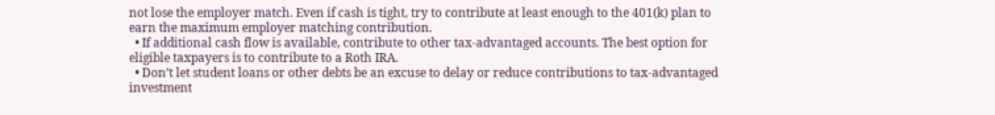not lose the employer match. Even if cash is tight, try to contribute at least enough to the 401(k) plan to earn the maximum employer matching contribution.
  • If additional cash flow is available, contribute to other tax-advantaged accounts. The best option for eligible taxpayers is to contribute to a Roth IRA.
  • Don’t let student loans or other debts be an excuse to delay or reduce contributions to tax-advantaged investment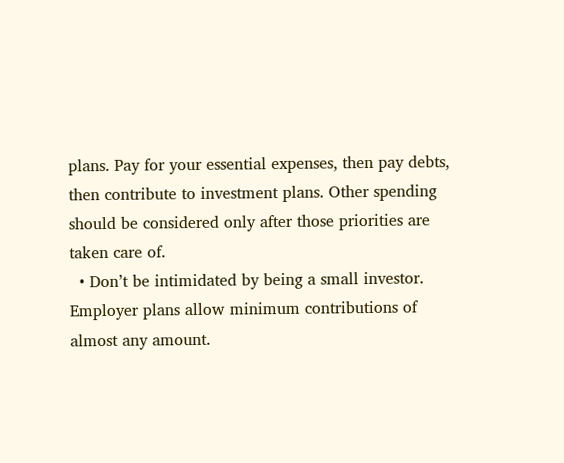plans. Pay for your essential expenses, then pay debts, then contribute to investment plans. Other spending should be considered only after those priorities are taken care of.
  • Don’t be intimidated by being a small investor. Employer plans allow minimum contributions of almost any amount.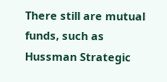There still are mutual funds, such as Hussman Strategic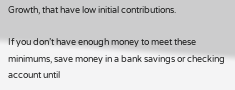Growth, that have low initial contributions.

If you don’t have enough money to meet these minimums, save money in a bank savings or checking account until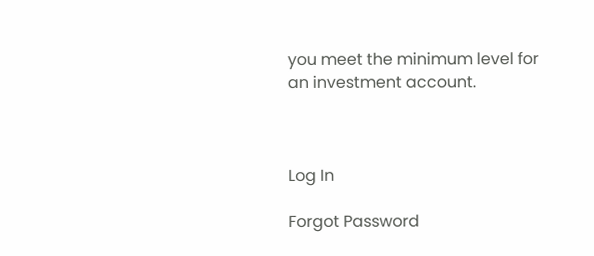you meet the minimum level for an investment account.



Log In

Forgot Password